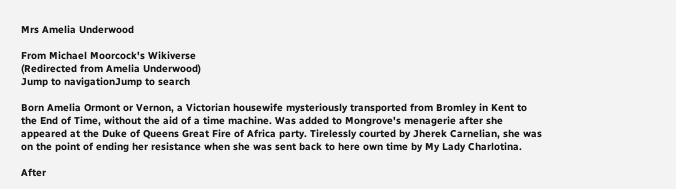Mrs Amelia Underwood

From Michael Moorcock's Wikiverse
(Redirected from Amelia Underwood)
Jump to navigationJump to search

Born Amelia Ormont or Vernon, a Victorian housewife mysteriously transported from Bromley in Kent to the End of Time, without the aid of a time machine. Was added to Mongrove's menagerie after she appeared at the Duke of Queens Great Fire of Africa party. Tirelessly courted by Jherek Carnelian, she was on the point of ending her resistance when she was sent back to here own time by My Lady Charlotina.

After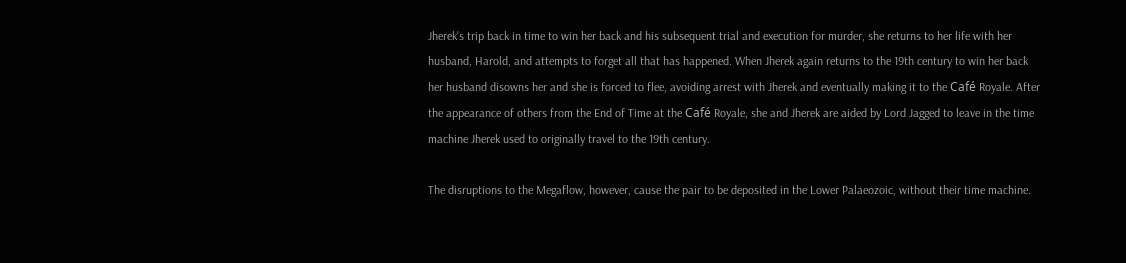Jherek's trip back in time to win her back and his subsequent trial and execution for murder, she returns to her life with her husband, Harold, and attempts to forget all that has happened. When Jherek again returns to the 19th century to win her back her husband disowns her and she is forced to flee, avoiding arrest with Jherek and eventually making it to the Café Royale. After the appearance of others from the End of Time at the Café Royale, she and Jherek are aided by Lord Jagged to leave in the time machine Jherek used to originally travel to the 19th century.

The disruptions to the Megaflow, however, cause the pair to be deposited in the Lower Palaeozoic, without their time machine.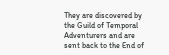They are discovered by the Guild of Temporal Adventurers and are sent back to the End of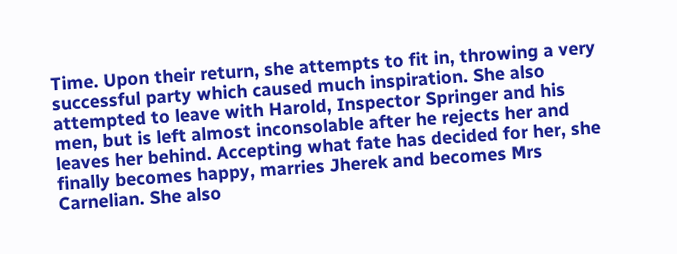Time. Upon their return, she attempts to fit in, throwing a very successful party which caused much inspiration. She also attempted to leave with Harold, Inspector Springer and his men, but is left almost inconsolable after he rejects her and leaves her behind. Accepting what fate has decided for her, she finally becomes happy, marries Jherek and becomes Mrs Carnelian. She also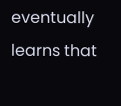eventually learns that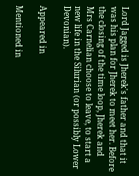Lord Jagged is Jherek's father and that it was his plan for Jherek to meet her. Before the closing of the time loop, Jherek and Mrs Carnelian choose to leave, to start a new life in the Silurian (or possibly Lower Devonian).

Appeared in

Mentioned in